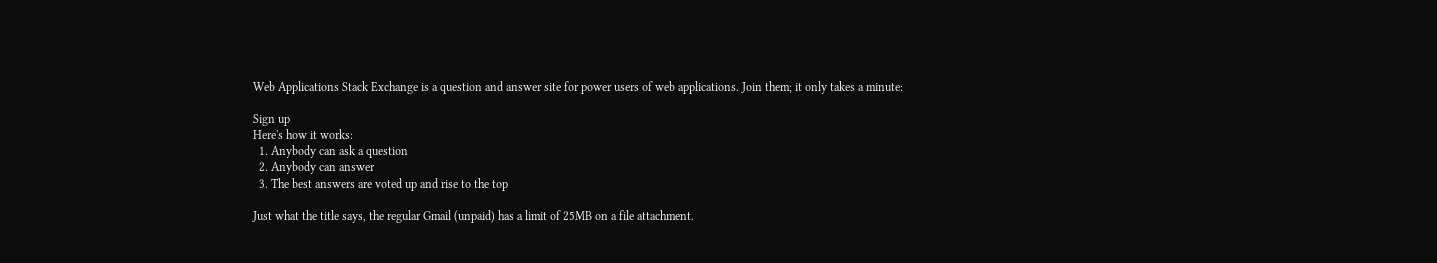Web Applications Stack Exchange is a question and answer site for power users of web applications. Join them; it only takes a minute:

Sign up
Here's how it works:
  1. Anybody can ask a question
  2. Anybody can answer
  3. The best answers are voted up and rise to the top

Just what the title says, the regular Gmail (unpaid) has a limit of 25MB on a file attachment.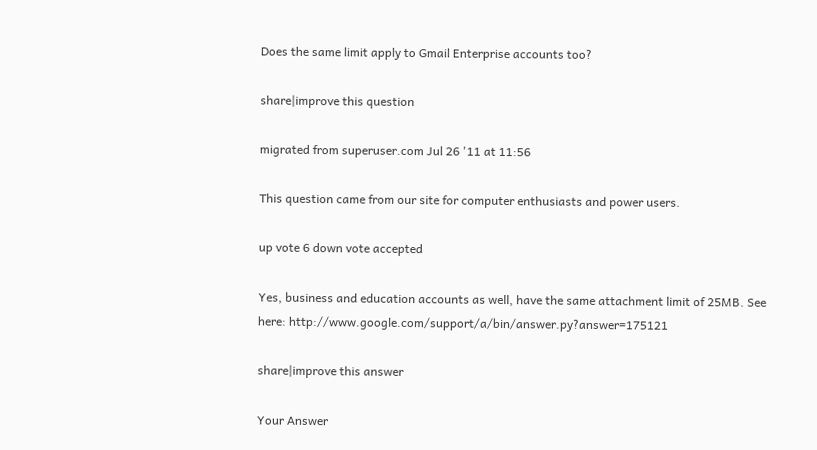Does the same limit apply to Gmail Enterprise accounts too?

share|improve this question

migrated from superuser.com Jul 26 '11 at 11:56

This question came from our site for computer enthusiasts and power users.

up vote 6 down vote accepted

Yes, business and education accounts as well, have the same attachment limit of 25MB. See here: http://www.google.com/support/a/bin/answer.py?answer=175121

share|improve this answer

Your Answer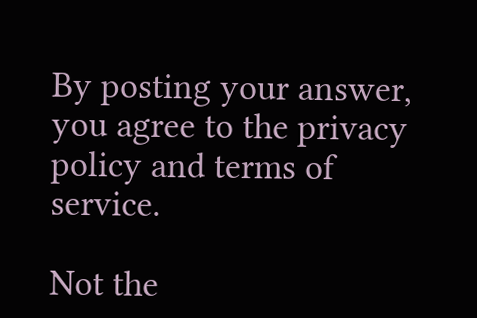By posting your answer, you agree to the privacy policy and terms of service.

Not the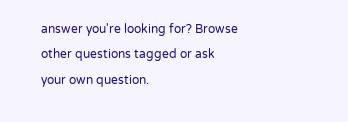answer you're looking for? Browse other questions tagged or ask your own question.